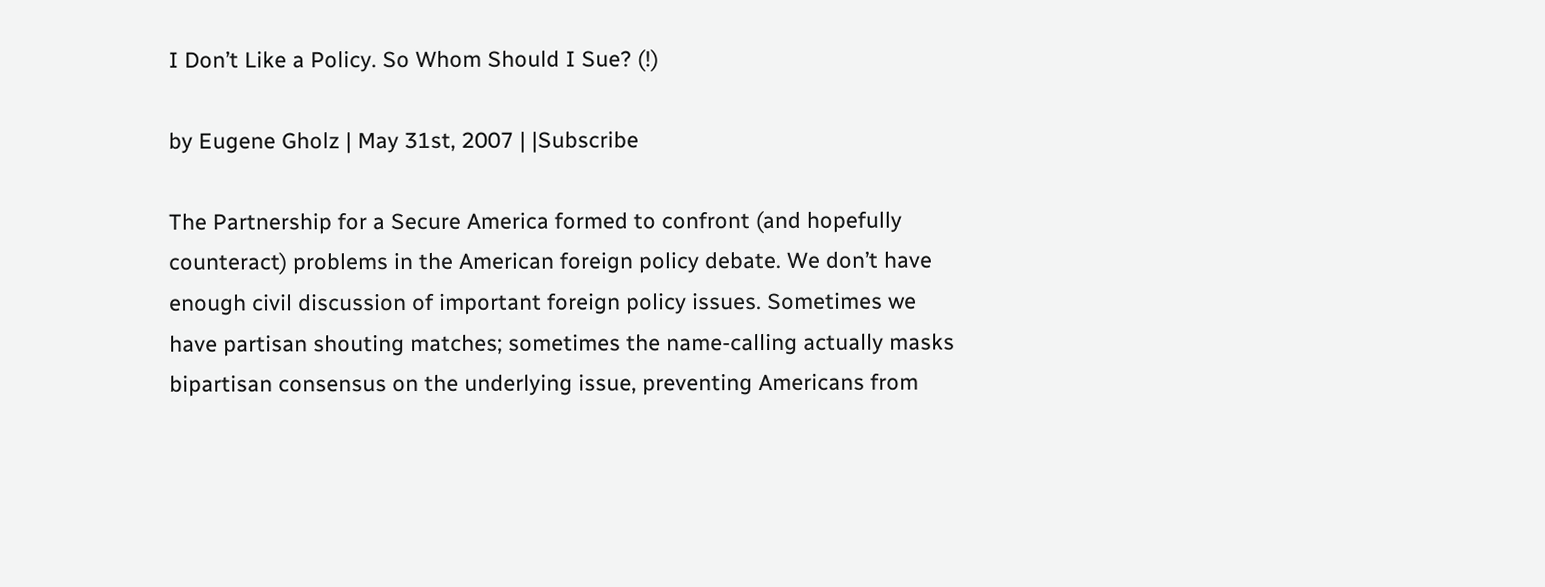I Don’t Like a Policy. So Whom Should I Sue? (!)

by Eugene Gholz | May 31st, 2007 | |Subscribe

The Partnership for a Secure America formed to confront (and hopefully counteract) problems in the American foreign policy debate. We don’t have enough civil discussion of important foreign policy issues. Sometimes we have partisan shouting matches; sometimes the name-calling actually masks bipartisan consensus on the underlying issue, preventing Americans from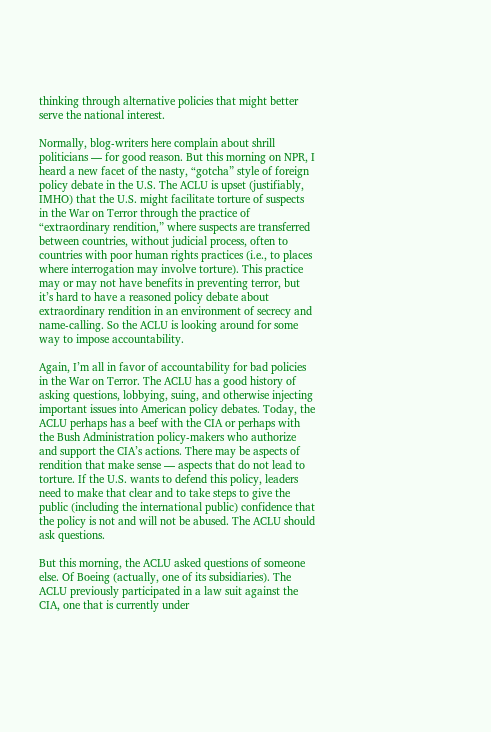thinking through alternative policies that might better serve the national interest.

Normally, blog-writers here complain about shrill politicians — for good reason. But this morning on NPR, I heard a new facet of the nasty, “gotcha” style of foreign policy debate in the U.S. The ACLU is upset (justifiably, IMHO) that the U.S. might facilitate torture of suspects in the War on Terror through the practice of “extraordinary rendition,” where suspects are transferred between countries, without judicial process, often to countries with poor human rights practices (i.e., to places where interrogation may involve torture). This practice may or may not have benefits in preventing terror, but it’s hard to have a reasoned policy debate about extraordinary rendition in an environment of secrecy and name-calling. So the ACLU is looking around for some way to impose accountability.

Again, I’m all in favor of accountability for bad policies in the War on Terror. The ACLU has a good history of asking questions, lobbying, suing, and otherwise injecting important issues into American policy debates. Today, the ACLU perhaps has a beef with the CIA or perhaps with the Bush Administration policy-makers who authorize and support the CIA’s actions. There may be aspects of rendition that make sense — aspects that do not lead to torture. If the U.S. wants to defend this policy, leaders need to make that clear and to take steps to give the public (including the international public) confidence that the policy is not and will not be abused. The ACLU should ask questions.

But this morning, the ACLU asked questions of someone else. Of Boeing (actually, one of its subsidiaries). The ACLU previously participated in a law suit against the CIA, one that is currently under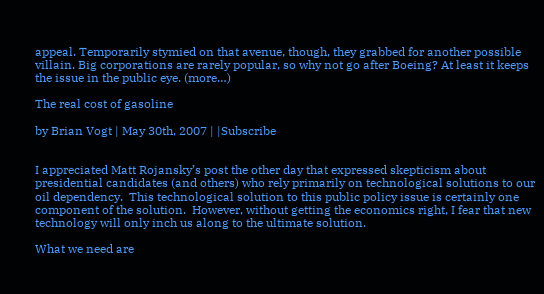appeal. Temporarily stymied on that avenue, though, they grabbed for another possible villain. Big corporations are rarely popular, so why not go after Boeing? At least it keeps the issue in the public eye. (more…)

The real cost of gasoline

by Brian Vogt | May 30th, 2007 | |Subscribe


I appreciated Matt Rojansky’s post the other day that expressed skepticism about presidential candidates (and others) who rely primarily on technological solutions to our oil dependency.  This technological solution to this public policy issue is certainly one component of the solution.  However, without getting the economics right, I fear that new technology will only inch us along to the ultimate solution.

What we need are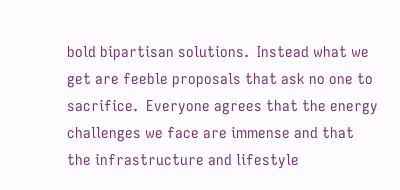bold bipartisan solutions.  Instead what we get are feeble proposals that ask no one to sacrifice.  Everyone agrees that the energy challenges we face are immense and that the infrastructure and lifestyle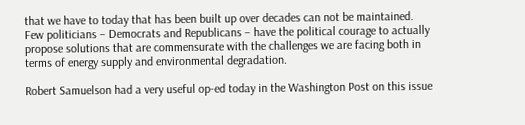that we have to today that has been built up over decades can not be maintained.  Few politicians – Democrats and Republicans – have the political courage to actually propose solutions that are commensurate with the challenges we are facing both in terms of energy supply and environmental degradation.

Robert Samuelson had a very useful op-ed today in the Washington Post on this issue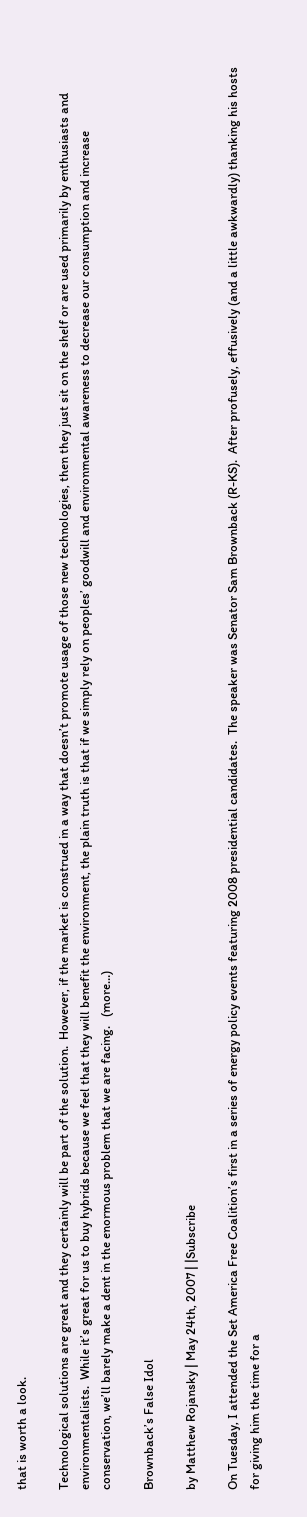that is worth a look.

Technological solutions are great and they certainly will be part of the solution.  However, if the market is construed in a way that doesn’t promote usage of those new technologies, then they just sit on the shelf or are used primarily by enthusiasts and environmentalists.  While it’s great for us to buy hybrids because we feel that they will benefit the environment, the plain truth is that if we simply rely on peoples’ goodwill and environmental awareness to decrease our consumption and increase conservation, we’ll barely make a dent in the enormous problem that we are facing.   (more…)

Brownback’s False Idol

by Matthew Rojansky | May 24th, 2007 | |Subscribe

On Tuesday, I attended the Set America Free Coalition’s first in a series of energy policy events featuring 2008 presidential candidates.  The speaker was Senator Sam Brownback (R-KS).  After profusely, effusively (and a little awkwardly) thanking his hosts for giving him the time for a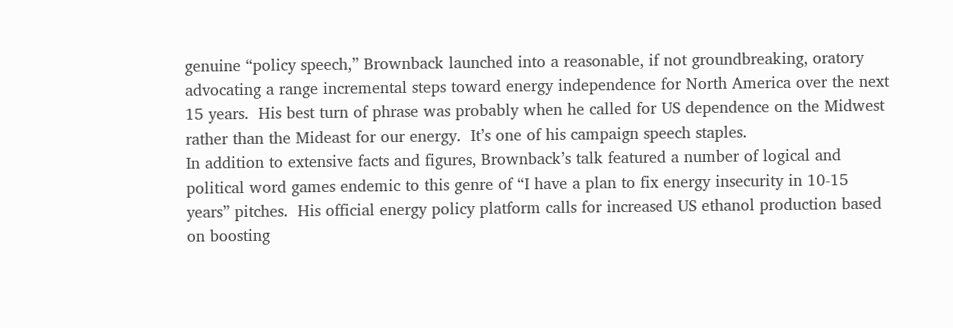genuine “policy speech,” Brownback launched into a reasonable, if not groundbreaking, oratory advocating a range incremental steps toward energy independence for North America over the next 15 years.  His best turn of phrase was probably when he called for US dependence on the Midwest rather than the Mideast for our energy.  It’s one of his campaign speech staples.
In addition to extensive facts and figures, Brownback’s talk featured a number of logical and political word games endemic to this genre of “I have a plan to fix energy insecurity in 10-15 years” pitches.  His official energy policy platform calls for increased US ethanol production based on boosting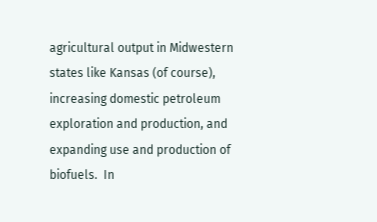agricultural output in Midwestern states like Kansas (of course), increasing domestic petroleum exploration and production, and expanding use and production of biofuels.  In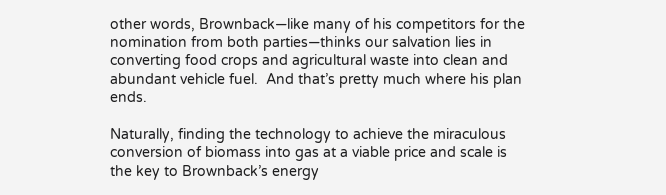other words, Brownback—like many of his competitors for the nomination from both parties—thinks our salvation lies in converting food crops and agricultural waste into clean and abundant vehicle fuel.  And that’s pretty much where his plan ends.

Naturally, finding the technology to achieve the miraculous conversion of biomass into gas at a viable price and scale is the key to Brownback’s energy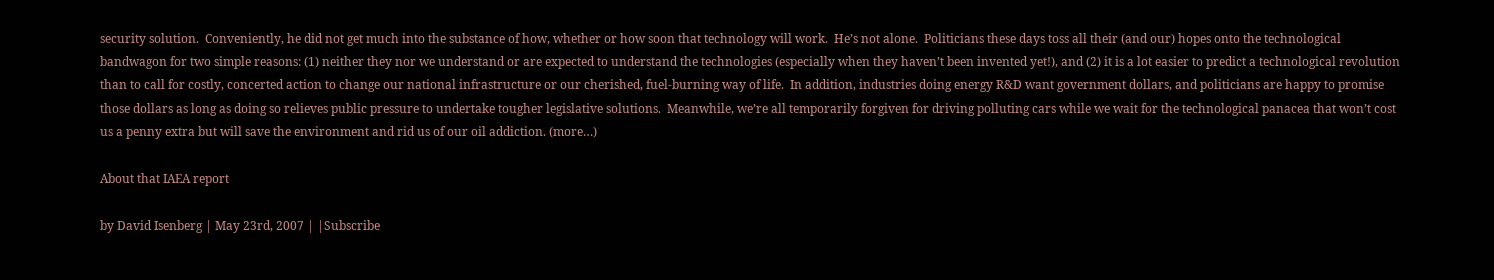security solution.  Conveniently, he did not get much into the substance of how, whether or how soon that technology will work.  He’s not alone.  Politicians these days toss all their (and our) hopes onto the technological bandwagon for two simple reasons: (1) neither they nor we understand or are expected to understand the technologies (especially when they haven’t been invented yet!), and (2) it is a lot easier to predict a technological revolution than to call for costly, concerted action to change our national infrastructure or our cherished, fuel-burning way of life.  In addition, industries doing energy R&D want government dollars, and politicians are happy to promise those dollars as long as doing so relieves public pressure to undertake tougher legislative solutions.  Meanwhile, we’re all temporarily forgiven for driving polluting cars while we wait for the technological panacea that won’t cost us a penny extra but will save the environment and rid us of our oil addiction. (more…)

About that IAEA report

by David Isenberg | May 23rd, 2007 | |Subscribe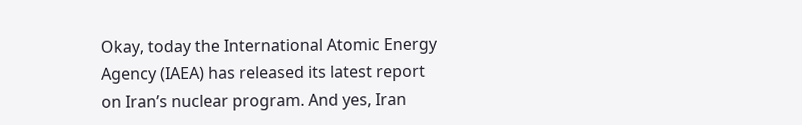Okay, today the International Atomic Energy Agency (IAEA) has released its latest report on Iran’s nuclear program. And yes, Iran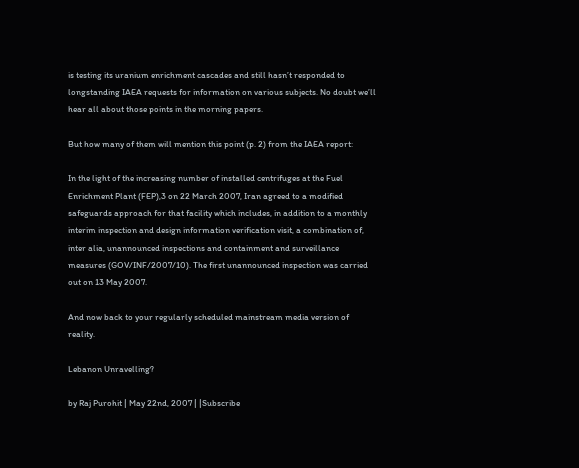is testing its uranium enrichment cascades and still hasn’t responded to longstanding IAEA requests for information on various subjects. No doubt we’ll hear all about those points in the morning papers.

But how many of them will mention this point (p. 2) from the IAEA report:

In the light of the increasing number of installed centrifuges at the Fuel Enrichment Plant (FEP),3 on 22 March 2007, Iran agreed to a modified safeguards approach for that facility which includes, in addition to a monthly interim inspection and design information verification visit, a combination of, inter alia, unannounced inspections and containment and surveillance measures (GOV/INF/2007/10). The first unannounced inspection was carried out on 13 May 2007.

And now back to your regularly scheduled mainstream media version of reality.

Lebanon Unravelling?

by Raj Purohit | May 22nd, 2007 | |Subscribe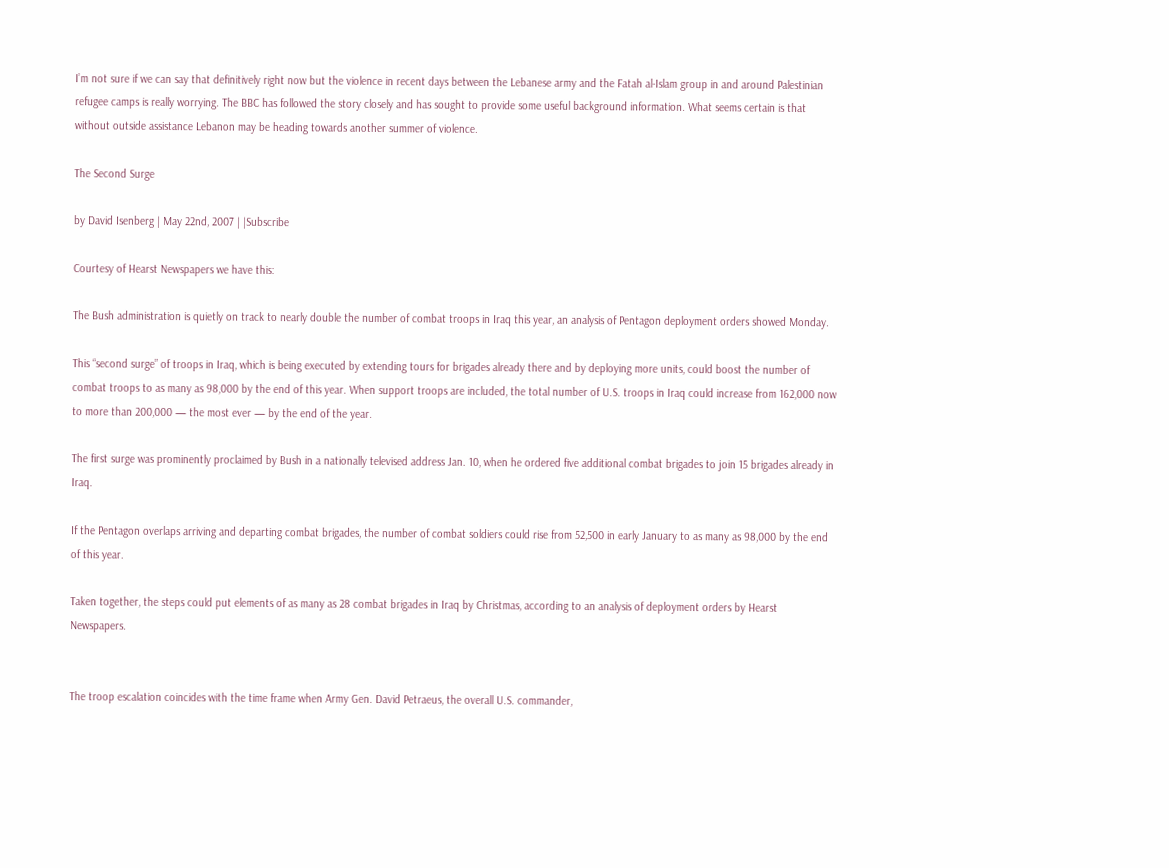I’m not sure if we can say that definitively right now but the violence in recent days between the Lebanese army and the Fatah al-Islam group in and around Palestinian refugee camps is really worrying. The BBC has followed the story closely and has sought to provide some useful background information. What seems certain is that without outside assistance Lebanon may be heading towards another summer of violence.

The Second Surge

by David Isenberg | May 22nd, 2007 | |Subscribe

Courtesy of Hearst Newspapers we have this:

The Bush administration is quietly on track to nearly double the number of combat troops in Iraq this year, an analysis of Pentagon deployment orders showed Monday.

This “second surge” of troops in Iraq, which is being executed by extending tours for brigades already there and by deploying more units, could boost the number of combat troops to as many as 98,000 by the end of this year. When support troops are included, the total number of U.S. troops in Iraq could increase from 162,000 now to more than 200,000 — the most ever — by the end of the year.

The first surge was prominently proclaimed by Bush in a nationally televised address Jan. 10, when he ordered five additional combat brigades to join 15 brigades already in Iraq.

If the Pentagon overlaps arriving and departing combat brigades, the number of combat soldiers could rise from 52,500 in early January to as many as 98,000 by the end of this year.

Taken together, the steps could put elements of as many as 28 combat brigades in Iraq by Christmas, according to an analysis of deployment orders by Hearst Newspapers.


The troop escalation coincides with the time frame when Army Gen. David Petraeus, the overall U.S. commander,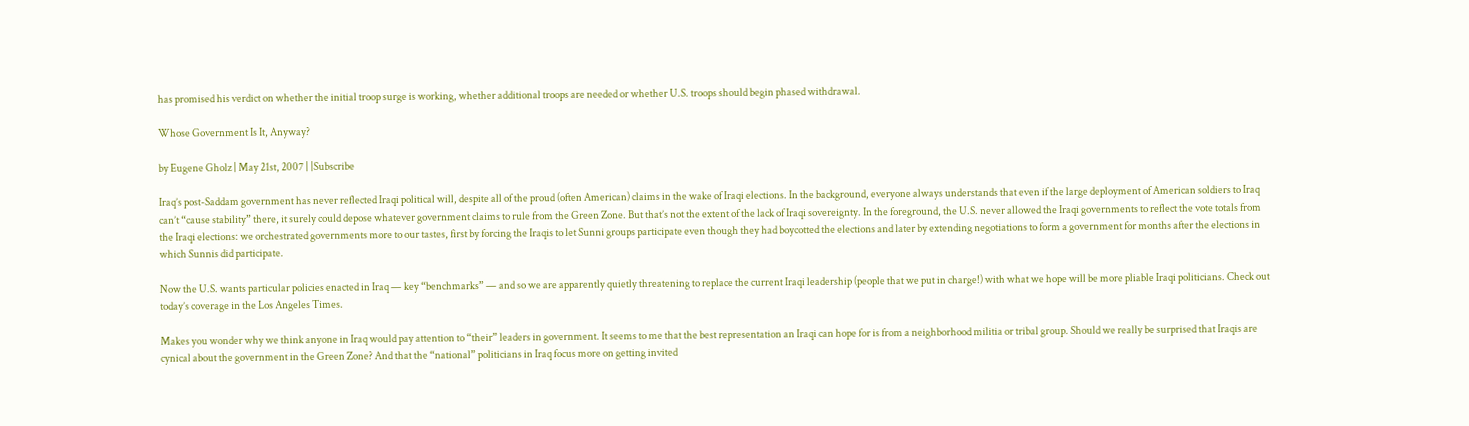has promised his verdict on whether the initial troop surge is working, whether additional troops are needed or whether U.S. troops should begin phased withdrawal.

Whose Government Is It, Anyway?

by Eugene Gholz | May 21st, 2007 | |Subscribe

Iraq’s post-Saddam government has never reflected Iraqi political will, despite all of the proud (often American) claims in the wake of Iraqi elections. In the background, everyone always understands that even if the large deployment of American soldiers to Iraq can’t “cause stability” there, it surely could depose whatever government claims to rule from the Green Zone. But that’s not the extent of the lack of Iraqi sovereignty. In the foreground, the U.S. never allowed the Iraqi governments to reflect the vote totals from the Iraqi elections: we orchestrated governments more to our tastes, first by forcing the Iraqis to let Sunni groups participate even though they had boycotted the elections and later by extending negotiations to form a government for months after the elections in which Sunnis did participate.

Now the U.S. wants particular policies enacted in Iraq — key “benchmarks” — and so we are apparently quietly threatening to replace the current Iraqi leadership (people that we put in charge!) with what we hope will be more pliable Iraqi politicians. Check out today’s coverage in the Los Angeles Times.

Makes you wonder why we think anyone in Iraq would pay attention to “their” leaders in government. It seems to me that the best representation an Iraqi can hope for is from a neighborhood militia or tribal group. Should we really be surprised that Iraqis are cynical about the government in the Green Zone? And that the “national” politicians in Iraq focus more on getting invited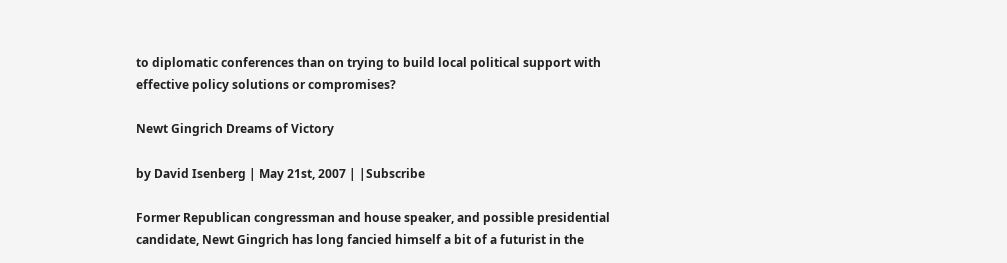to diplomatic conferences than on trying to build local political support with effective policy solutions or compromises?

Newt Gingrich Dreams of Victory

by David Isenberg | May 21st, 2007 | |Subscribe

Former Republican congressman and house speaker, and possible presidential candidate, Newt Gingrich has long fancied himself a bit of a futurist in the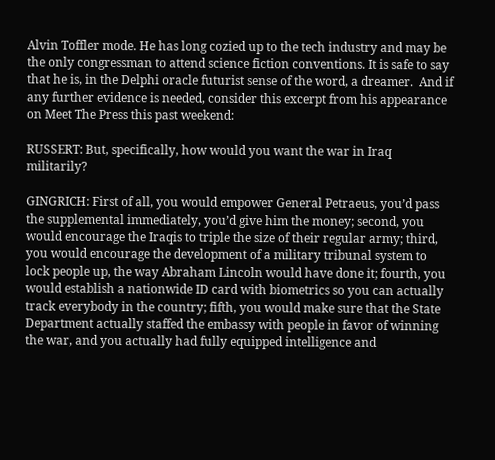Alvin Toffler mode. He has long cozied up to the tech industry and may be the only congressman to attend science fiction conventions. It is safe to say that he is, in the Delphi oracle futurist sense of the word, a dreamer.  And if any further evidence is needed, consider this excerpt from his appearance on Meet The Press this past weekend:

RUSSERT: But, specifically, how would you want the war in Iraq militarily?

GINGRICH: First of all, you would empower General Petraeus, you’d pass the supplemental immediately, you’d give him the money; second, you would encourage the Iraqis to triple the size of their regular army; third, you would encourage the development of a military tribunal system to lock people up, the way Abraham Lincoln would have done it; fourth, you would establish a nationwide ID card with biometrics so you can actually track everybody in the country; fifth, you would make sure that the State Department actually staffed the embassy with people in favor of winning the war, and you actually had fully equipped intelligence and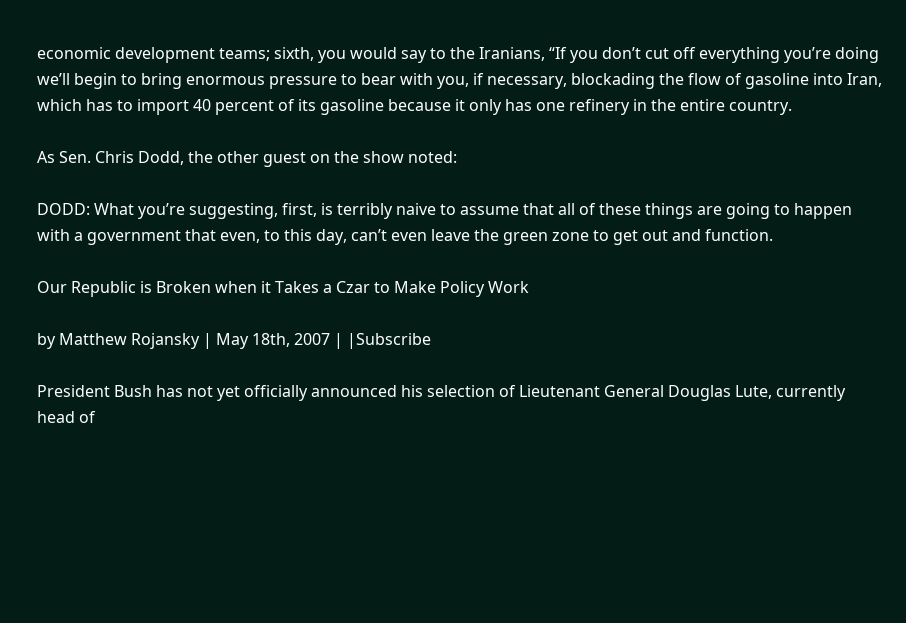economic development teams; sixth, you would say to the Iranians, “If you don’t cut off everything you’re doing we’ll begin to bring enormous pressure to bear with you, if necessary, blockading the flow of gasoline into Iran, which has to import 40 percent of its gasoline because it only has one refinery in the entire country.

As Sen. Chris Dodd, the other guest on the show noted:

DODD: What you’re suggesting, first, is terribly naive to assume that all of these things are going to happen with a government that even, to this day, can’t even leave the green zone to get out and function.

Our Republic is Broken when it Takes a Czar to Make Policy Work

by Matthew Rojansky | May 18th, 2007 | |Subscribe

President Bush has not yet officially announced his selection of Lieutenant General Douglas Lute, currently head of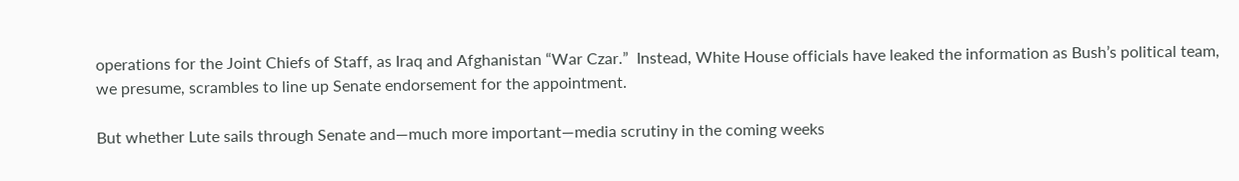operations for the Joint Chiefs of Staff, as Iraq and Afghanistan “War Czar.”  Instead, White House officials have leaked the information as Bush’s political team, we presume, scrambles to line up Senate endorsement for the appointment.

But whether Lute sails through Senate and—much more important—media scrutiny in the coming weeks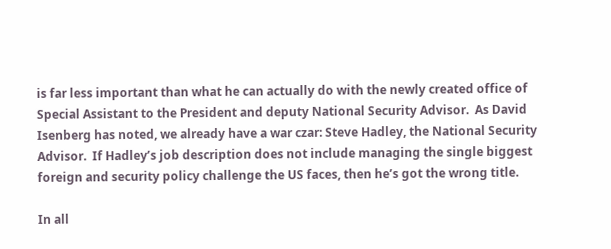is far less important than what he can actually do with the newly created office of Special Assistant to the President and deputy National Security Advisor.  As David Isenberg has noted, we already have a war czar: Steve Hadley, the National Security Advisor.  If Hadley’s job description does not include managing the single biggest foreign and security policy challenge the US faces, then he’s got the wrong title.

In all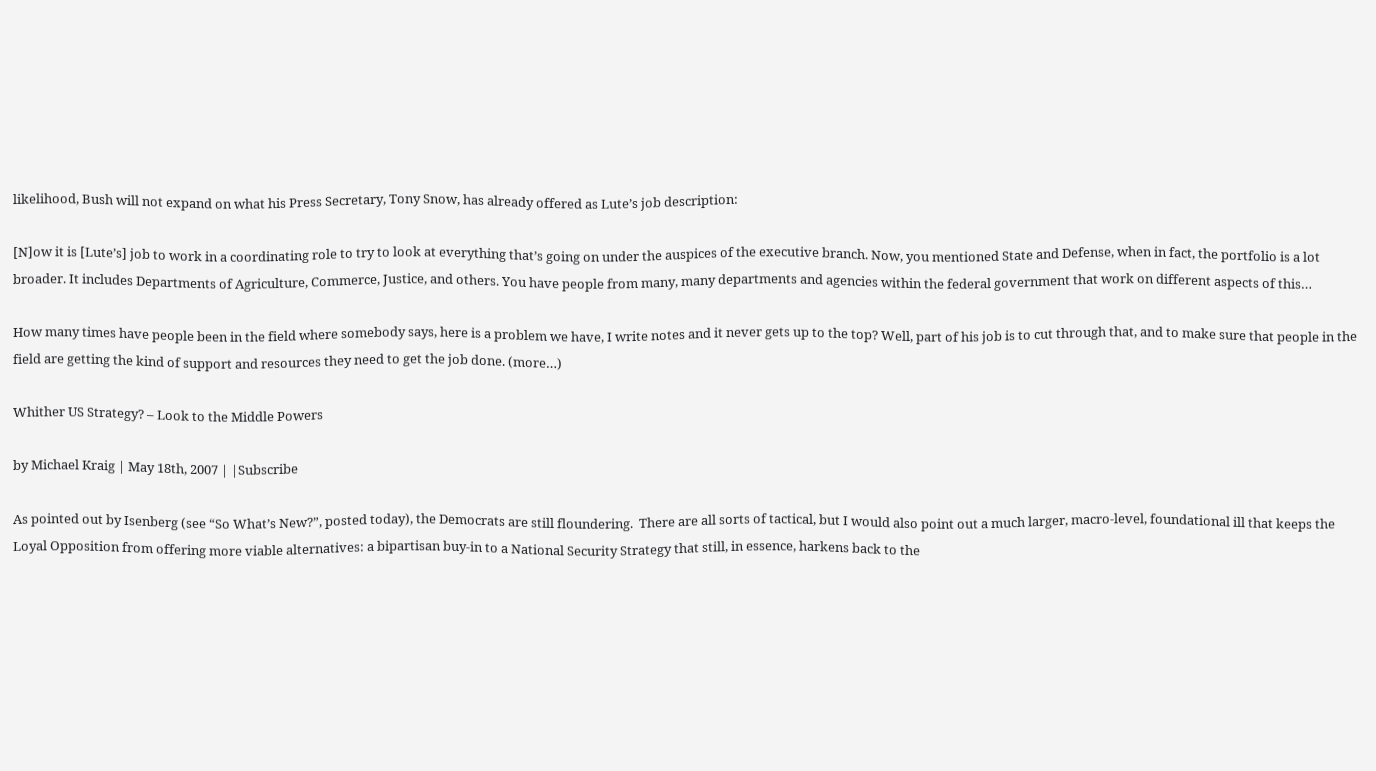likelihood, Bush will not expand on what his Press Secretary, Tony Snow, has already offered as Lute’s job description:

[N]ow it is [Lute’s] job to work in a coordinating role to try to look at everything that’s going on under the auspices of the executive branch. Now, you mentioned State and Defense, when in fact, the portfolio is a lot broader. It includes Departments of Agriculture, Commerce, Justice, and others. You have people from many, many departments and agencies within the federal government that work on different aspects of this…

How many times have people been in the field where somebody says, here is a problem we have, I write notes and it never gets up to the top? Well, part of his job is to cut through that, and to make sure that people in the field are getting the kind of support and resources they need to get the job done. (more…)

Whither US Strategy? – Look to the Middle Powers

by Michael Kraig | May 18th, 2007 | |Subscribe

As pointed out by Isenberg (see “So What’s New?”, posted today), the Democrats are still floundering.  There are all sorts of tactical, but I would also point out a much larger, macro-level, foundational ill that keeps the Loyal Opposition from offering more viable alternatives: a bipartisan buy-in to a National Security Strategy that still, in essence, harkens back to the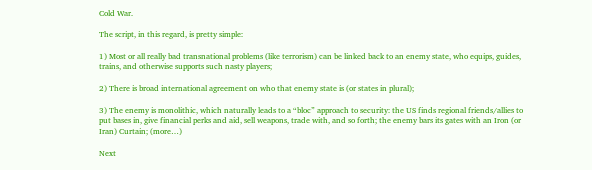Cold War.

The script, in this regard, is pretty simple:

1) Most or all really bad transnational problems (like terrorism) can be linked back to an enemy state, who equips, guides, trains, and otherwise supports such nasty players;

2) There is broad international agreement on who that enemy state is (or states in plural);

3) The enemy is monolithic, which naturally leads to a “bloc” approach to security: the US finds regional friends/allies to put bases in, give financial perks and aid, sell weapons, trade with, and so forth; the enemy bars its gates with an Iron (or Iran) Curtain; (more…)

Next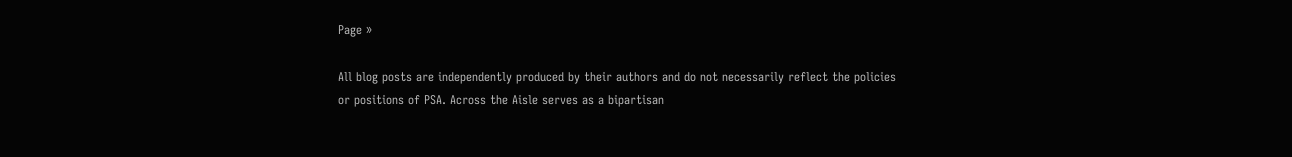Page »

All blog posts are independently produced by their authors and do not necessarily reflect the policies or positions of PSA. Across the Aisle serves as a bipartisan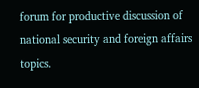forum for productive discussion of national security and foreign affairs topics.